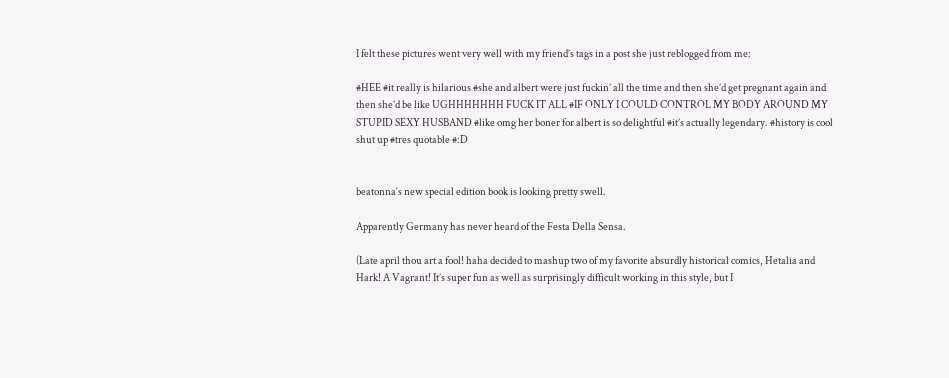I felt these pictures went very well with my friend’s tags in a post she just reblogged from me:

#HEE #it really is hilarious #she and albert were just fuckin’ all the time and then she’d get pregnant again and then she’d be like UGHHHHHHH FUCK IT ALL #IF ONLY I COULD CONTROL MY BODY AROUND MY STUPID SEXY HUSBAND #like omg her boner for albert is so delightful #it’s actually legendary. #history is cool shut up #tres quotable #:D


beatonna‘s new special edition book is looking pretty swell.

Apparently Germany has never heard of the Festa Della Sensa.

(Late april thou art a fool! haha decided to mashup two of my favorite absurdly historical comics, Hetalia and Hark! A Vagrant! It’s super fun as well as surprisingly difficult working in this style, but I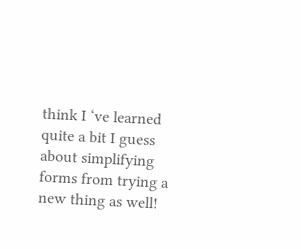think I ‘ve learned quite a bit I guess about simplifying forms from trying a new thing as well!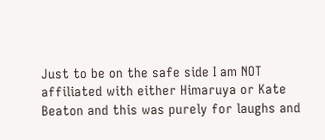Just to be on the safe side I am NOT affiliated with either Himaruya or Kate Beaton and this was purely for laughs and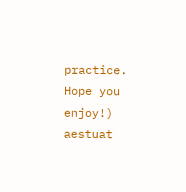practice. Hope you enjoy!) aestuat